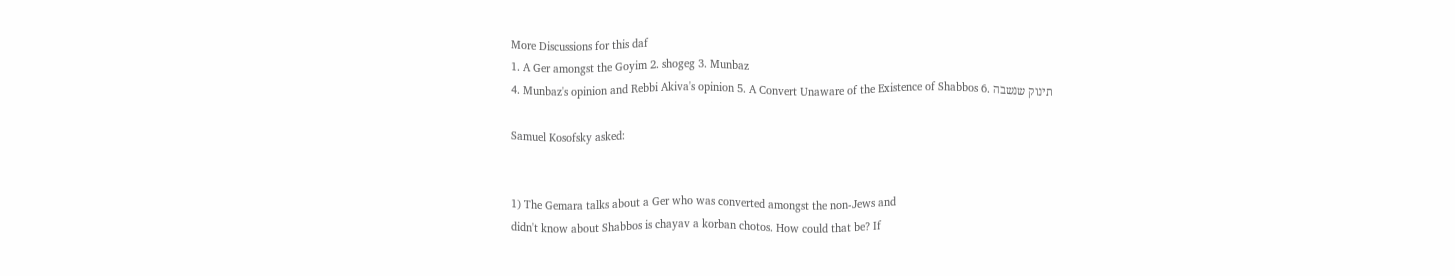More Discussions for this daf
1. A Ger amongst the Goyim 2. shogeg 3. Munbaz
4. Munbaz's opinion and Rebbi Akiva's opinion 5. A Convert Unaware of the Existence of Shabbos 6. תינוק שנשבה

Samuel Kosofsky asked:


1) The Gemara talks about a Ger who was converted amongst the non-Jews and
didn't know about Shabbos is chayav a korban chotos. How could that be? If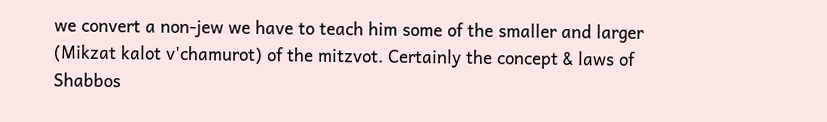we convert a non-jew we have to teach him some of the smaller and larger
(Mikzat kalot v'chamurot) of the mitzvot. Certainly the concept & laws of
Shabbos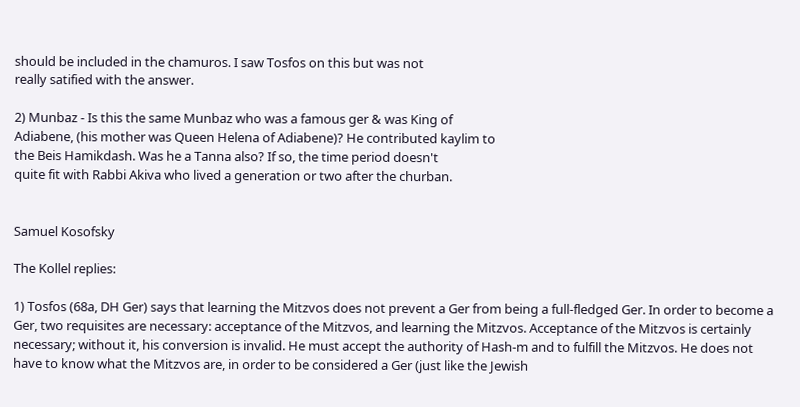should be included in the chamuros. I saw Tosfos on this but was not
really satified with the answer.

2) Munbaz - Is this the same Munbaz who was a famous ger & was King of
Adiabene, (his mother was Queen Helena of Adiabene)? He contributed kaylim to
the Beis Hamikdash. Was he a Tanna also? If so, the time period doesn't
quite fit with Rabbi Akiva who lived a generation or two after the churban.


Samuel Kosofsky

The Kollel replies:

1) Tosfos (68a, DH Ger) says that learning the Mitzvos does not prevent a Ger from being a full-fledged Ger. In order to become a Ger, two requisites are necessary: acceptance of the Mitzvos, and learning the Mitzvos. Acceptance of the Mitzvos is certainly necessary; without it, his conversion is invalid. He must accept the authority of Hash-m and to fulfill the Mitzvos. He does not have to know what the Mitzvos are, in order to be considered a Ger (just like the Jewish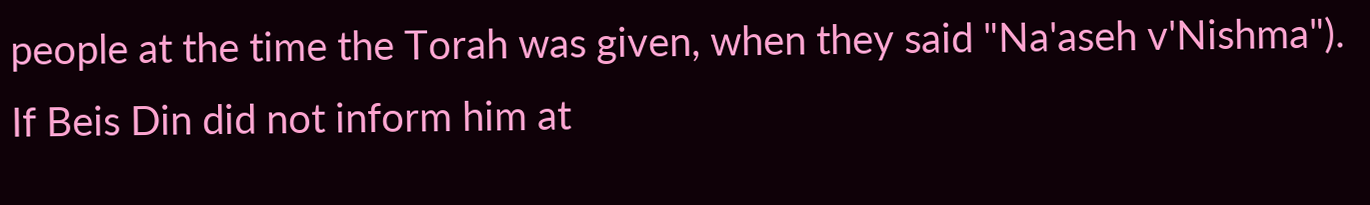people at the time the Torah was given, when they said "Na'aseh v'Nishma"). If Beis Din did not inform him at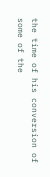the time of his conversion of some of the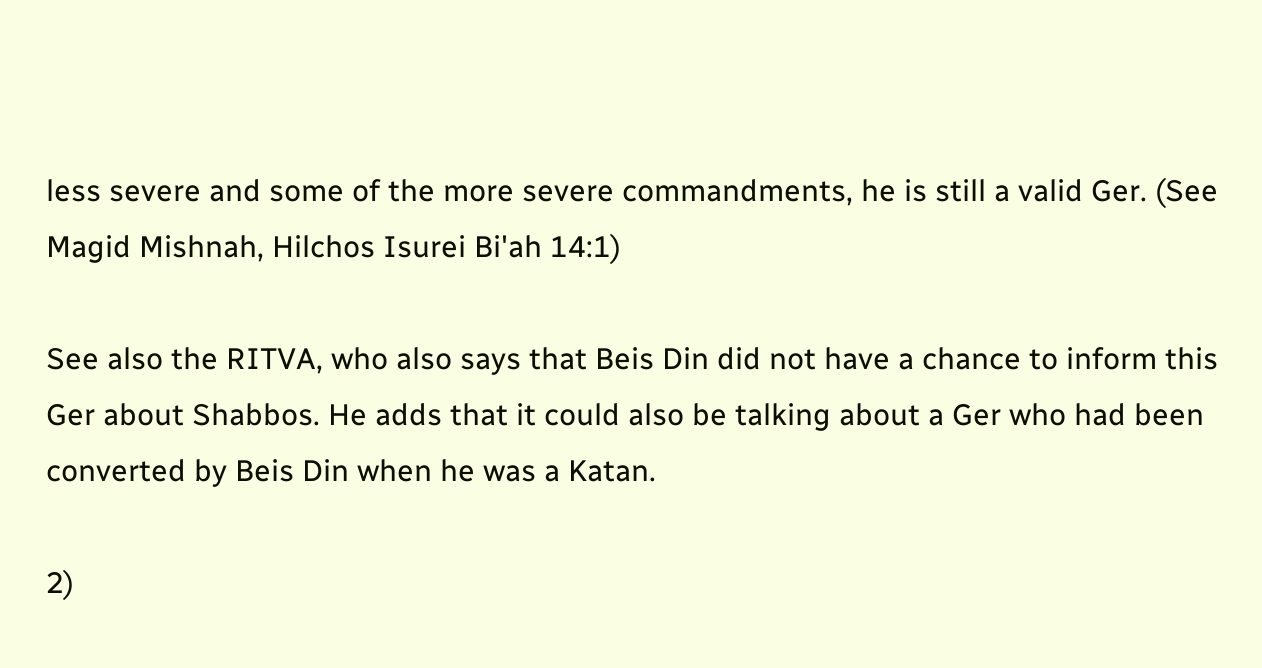less severe and some of the more severe commandments, he is still a valid Ger. (See Magid Mishnah, Hilchos Isurei Bi'ah 14:1)

See also the RITVA, who also says that Beis Din did not have a chance to inform this Ger about Shabbos. He adds that it could also be talking about a Ger who had been converted by Beis Din when he was a Katan.

2)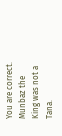You are correct. Munbaz the King was not a Tana.